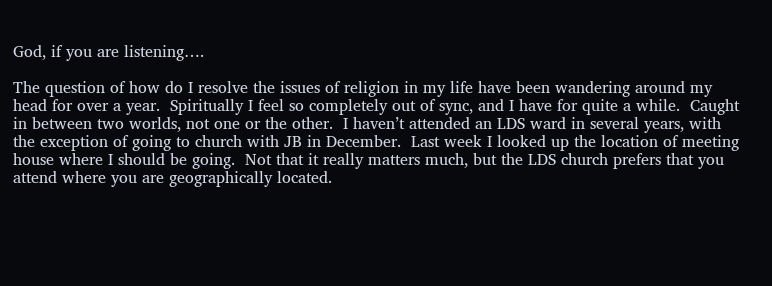God, if you are listening….

The question of how do I resolve the issues of religion in my life have been wandering around my head for over a year.  Spiritually I feel so completely out of sync, and I have for quite a while.  Caught in between two worlds, not one or the other.  I haven’t attended an LDS ward in several years, with the exception of going to church with JB in December.  Last week I looked up the location of meeting house where I should be going.  Not that it really matters much, but the LDS church prefers that you attend where you are geographically located.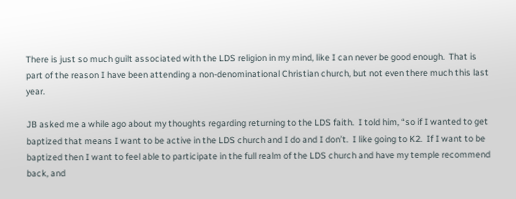There is just so much guilt associated with the LDS religion in my mind, like I can never be good enough.  That is part of the reason I have been attending a non-denominational Christian church, but not even there much this last year.

JB asked me a while ago about my thoughts regarding returning to the LDS faith.  I told him, “so if I wanted to get baptized that means I want to be active in the LDS church and I do and I don’t.  I like going to K2.  If I want to be baptized then I want to feel able to participate in the full realm of the LDS church and have my temple recommend back, and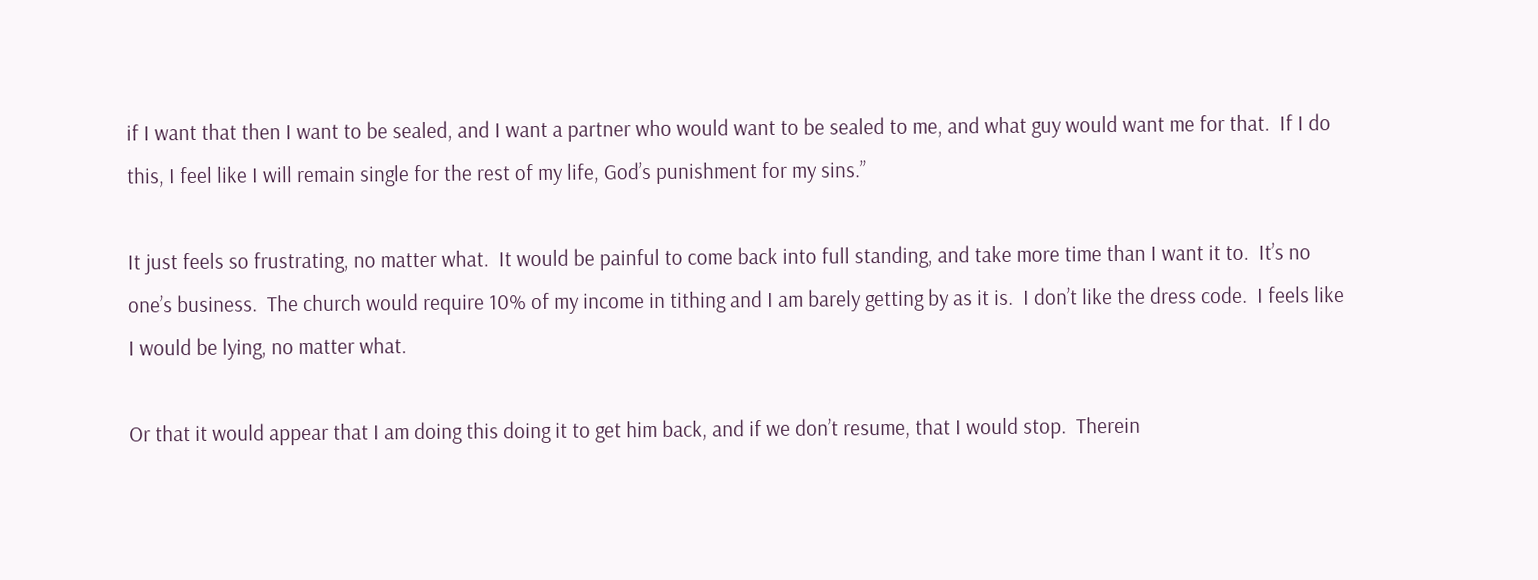if I want that then I want to be sealed, and I want a partner who would want to be sealed to me, and what guy would want me for that.  If I do this, I feel like I will remain single for the rest of my life, God’s punishment for my sins.”

It just feels so frustrating, no matter what.  It would be painful to come back into full standing, and take more time than I want it to.  It’s no one’s business.  The church would require 10% of my income in tithing and I am barely getting by as it is.  I don’t like the dress code.  I feels like I would be lying, no matter what.

Or that it would appear that I am doing this doing it to get him back, and if we don’t resume, that I would stop.  Therein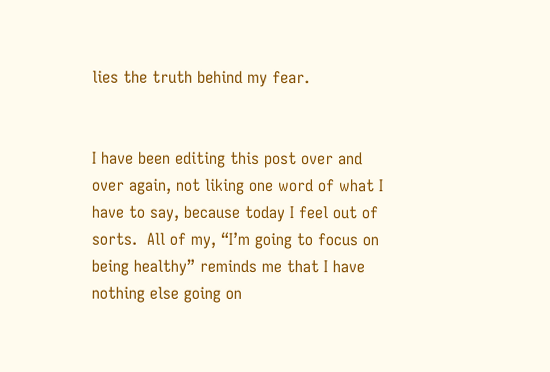lies the truth behind my fear.


I have been editing this post over and over again, not liking one word of what I have to say, because today I feel out of sorts.  All of my, “I’m going to focus on being healthy” reminds me that I have nothing else going on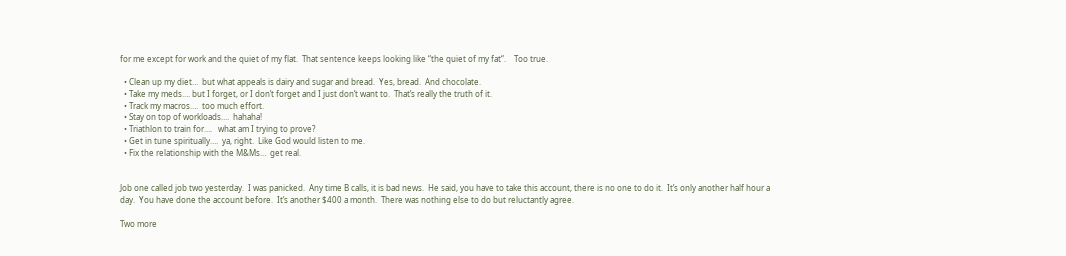for me except for work and the quiet of my flat.  That sentence keeps looking like “the quiet of my fat“.    Too true.

  • Clean up my diet…  but what appeals is dairy and sugar and bread.  Yes, bread.  And chocolate.
  • Take my meds…. but I forget, or I don’t forget and I just don’t want to.  That’s really the truth of it.
  • Track my macros….  too much effort.
  • Stay on top of workloads….  hahaha!
  • Triathlon to train for….   what am I trying to prove?
  • Get in tune spiritually….  ya, right.  Like God would listen to me.
  • Fix the relationship with the M&Ms…  get real.


Job one called job two yesterday.  I was panicked.  Any time B calls, it is bad news.  He said, you have to take this account, there is no one to do it.  It’s only another half hour a day.  You have done the account before.  It’s another $400 a month.  There was nothing else to do but reluctantly agree.

Two more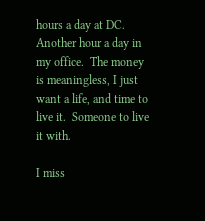hours a day at DC.  Another hour a day in my office.  The money is meaningless, I just want a life, and time to live it.  Someone to live it with.

I miss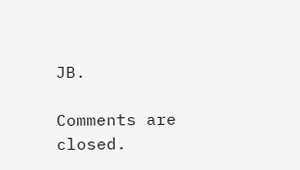JB.

Comments are closed.